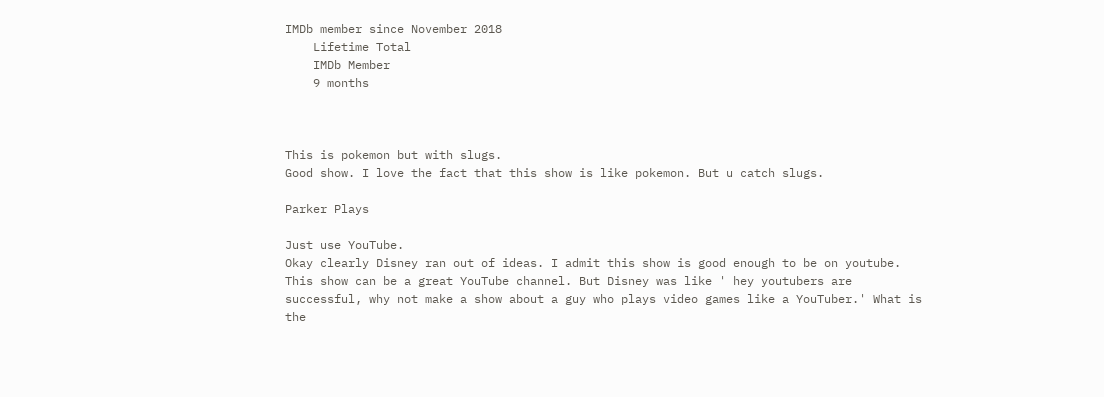IMDb member since November 2018
    Lifetime Total
    IMDb Member
    9 months



This is pokemon but with slugs.
Good show. I love the fact that this show is like pokemon. But u catch slugs.

Parker Plays

Just use YouTube.
Okay clearly Disney ran out of ideas. I admit this show is good enough to be on youtube. This show can be a great YouTube channel. But Disney was like ' hey youtubers are successful, why not make a show about a guy who plays video games like a YouTuber.' What is the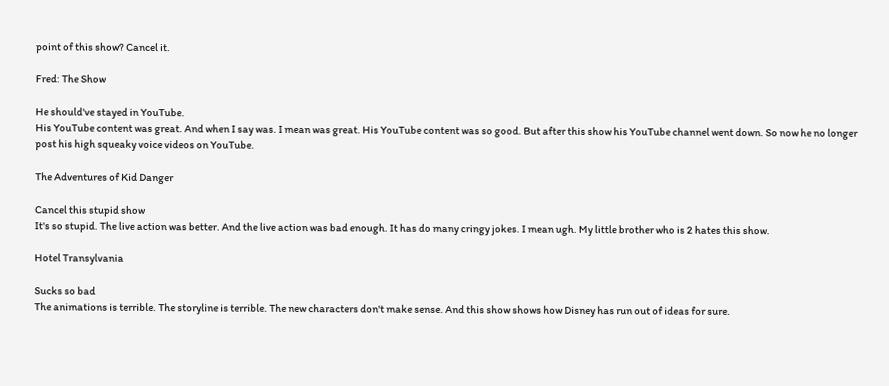point of this show? Cancel it.

Fred: The Show

He should've stayed in YouTube.
His YouTube content was great. And when I say was. I mean was great. His YouTube content was so good. But after this show his YouTube channel went down. So now he no longer post his high squeaky voice videos on YouTube.

The Adventures of Kid Danger

Cancel this stupid show
It's so stupid. The live action was better. And the live action was bad enough. It has do many cringy jokes. I mean ugh. My little brother who is 2 hates this show.

Hotel Transylvania

Sucks so bad
The animations is terrible. The storyline is terrible. The new characters don't make sense. And this show shows how Disney has run out of ideas for sure.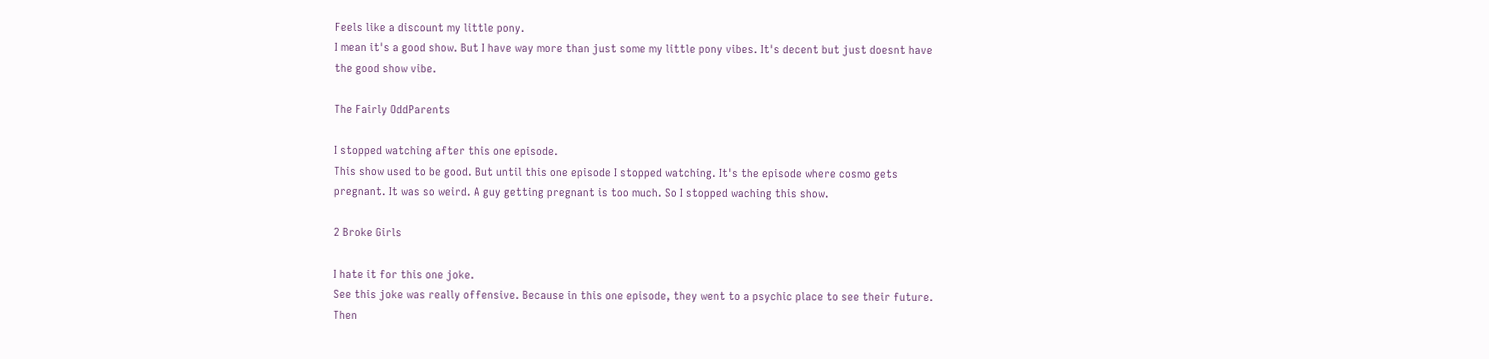Feels like a discount my little pony.
I mean it's a good show. But I have way more than just some my little pony vibes. It's decent but just doesnt have the good show vibe.

The Fairly OddParents

I stopped watching after this one episode.
This show used to be good. But until this one episode I stopped watching. It's the episode where cosmo gets pregnant. It was so weird. A guy getting pregnant is too much. So I stopped waching this show.

2 Broke Girls

I hate it for this one joke.
See this joke was really offensive. Because in this one episode, they went to a psychic place to see their future. Then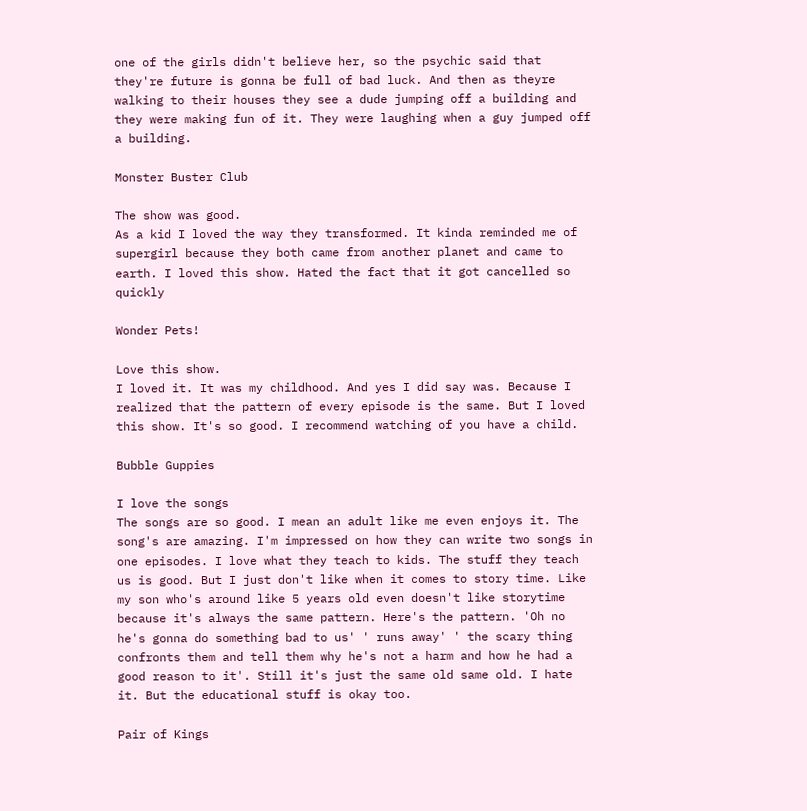one of the girls didn't believe her, so the psychic said that they're future is gonna be full of bad luck. And then as theyre walking to their houses they see a dude jumping off a building and they were making fun of it. They were laughing when a guy jumped off a building.

Monster Buster Club

The show was good.
As a kid I loved the way they transformed. It kinda reminded me of supergirl because they both came from another planet and came to earth. I loved this show. Hated the fact that it got cancelled so quickly

Wonder Pets!

Love this show.
I loved it. It was my childhood. And yes I did say was. Because I realized that the pattern of every episode is the same. But I loved this show. It's so good. I recommend watching of you have a child.

Bubble Guppies

I love the songs
The songs are so good. I mean an adult like me even enjoys it. The song's are amazing. I'm impressed on how they can write two songs in one episodes. I love what they teach to kids. The stuff they teach us is good. But I just don't like when it comes to story time. Like my son who's around like 5 years old even doesn't like storytime because it's always the same pattern. Here's the pattern. 'Oh no he's gonna do something bad to us' ' runs away' ' the scary thing confronts them and tell them why he's not a harm and how he had a good reason to it'. Still it's just the same old same old. I hate it. But the educational stuff is okay too.

Pair of Kings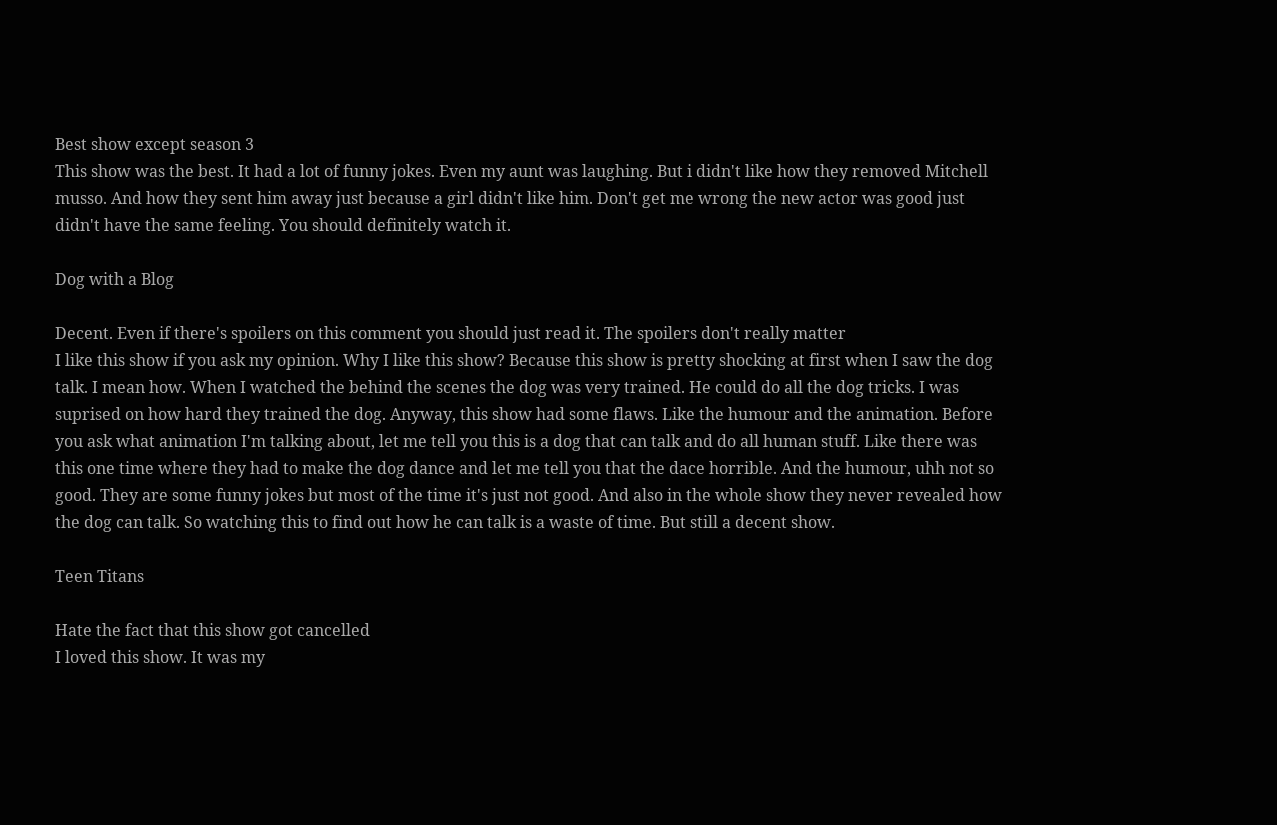Best show except season 3
This show was the best. It had a lot of funny jokes. Even my aunt was laughing. But i didn't like how they removed Mitchell musso. And how they sent him away just because a girl didn't like him. Don't get me wrong the new actor was good just didn't have the same feeling. You should definitely watch it.

Dog with a Blog

Decent. Even if there's spoilers on this comment you should just read it. The spoilers don't really matter
I like this show if you ask my opinion. Why I like this show? Because this show is pretty shocking at first when I saw the dog talk. I mean how. When I watched the behind the scenes the dog was very trained. He could do all the dog tricks. I was suprised on how hard they trained the dog. Anyway, this show had some flaws. Like the humour and the animation. Before you ask what animation I'm talking about, let me tell you this is a dog that can talk and do all human stuff. Like there was this one time where they had to make the dog dance and let me tell you that the dace horrible. And the humour, uhh not so good. They are some funny jokes but most of the time it's just not good. And also in the whole show they never revealed how the dog can talk. So watching this to find out how he can talk is a waste of time. But still a decent show.

Teen Titans

Hate the fact that this show got cancelled
I loved this show. It was my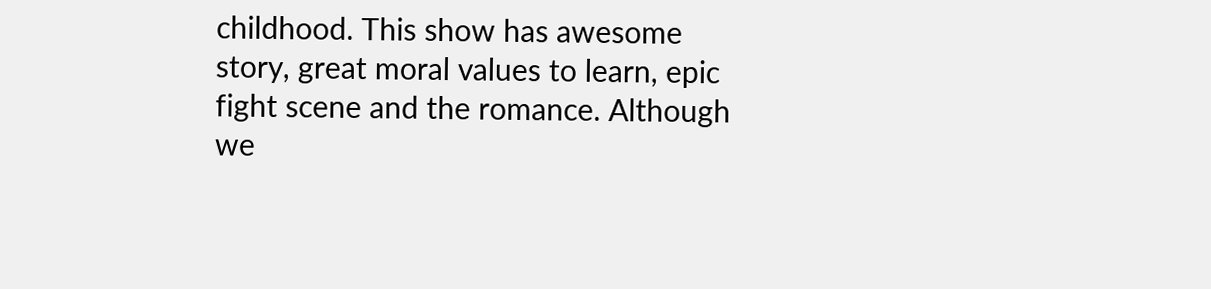childhood. This show has awesome story, great moral values to learn, epic fight scene and the romance. Although we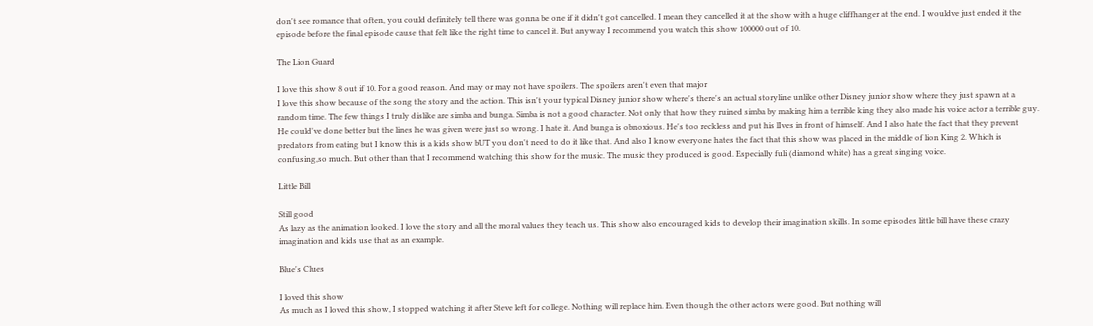don't see romance that often, you could definitely tell there was gonna be one if it didn't got cancelled. I mean they cancelled it at the show with a huge cliffhanger at the end. I wouldve just ended it the episode before the final episode cause that felt like the right time to cancel it. But anyway I recommend you watch this show 100000 out of 10.

The Lion Guard

I love this show 8 out if 10. For a good reason. And may or may not have spoilers. The spoilers aren't even that major
I love this show because of the song the story and the action. This isn't your typical Disney junior show where's there's an actual storyline unlike other Disney junior show where they just spawn at a random time. The few things I truly dislike are simba and bunga. Simba is not a good character. Not only that how they ruined simba by making him a terrible king they also made his voice actor a terrible guy. He could've done better but the lines he was given were just so wrong. I hate it. And bunga is obnoxious. He's too reckless and put his lIves in front of himself. And I also hate the fact that they prevent predators from eating but I know this is a kids show bUT you don't need to do it like that. And also I know everyone hates the fact that this show was placed in the middle of lion King 2. Which is confusing,so much. But other than that I recommend watching this show for the music. The music they produced is good. Especially fuli (diamond white) has a great singing voice.

Little Bill

Still good
As lazy as the animation looked. I love the story and all the moral values they teach us. This show also encouraged kids to develop their imagination skills. In some episodes little bill have these crazy imagination and kids use that as an example.

Blue's Clues

I loved this show
As much as I loved this show, I stopped watching it after Steve left for college. Nothing will replace him. Even though the other actors were good. But nothing will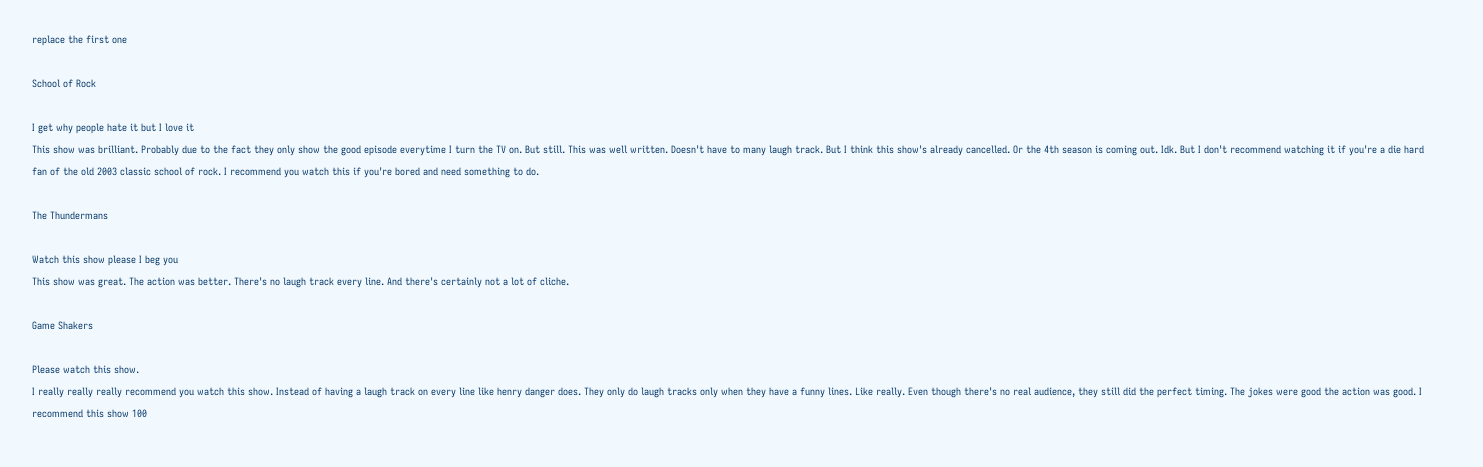replace the first one

School of Rock

I get why people hate it but I love it
This show was brilliant. Probably due to the fact they only show the good episode everytime I turn the TV on. But still. This was well written. Doesn't have to many laugh track. But I think this show's already cancelled. Or the 4th season is coming out. Idk. But I don't recommend watching it if you're a die hard fan of the old 2003 classic school of rock. I recommend you watch this if you're bored and need something to do.

The Thundermans

Watch this show please I beg you
This show was great. The action was better. There's no laugh track every line. And there's certainly not a lot of cliche.

Game Shakers

Please watch this show.
I really really really recommend you watch this show. Instead of having a laugh track on every line like henry danger does. They only do laugh tracks only when they have a funny lines. Like really. Even though there's no real audience, they still did the perfect timing. The jokes were good the action was good. I recommend this show 100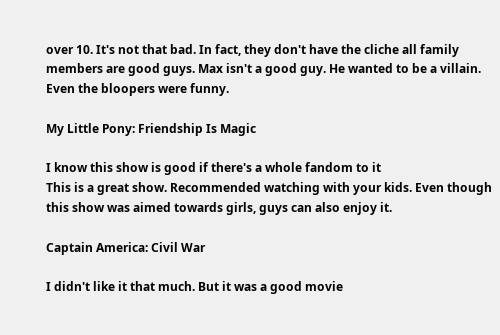over 10. It's not that bad. In fact, they don't have the cliche all family members are good guys. Max isn't a good guy. He wanted to be a villain. Even the bloopers were funny.

My Little Pony: Friendship Is Magic

I know this show is good if there's a whole fandom to it
This is a great show. Recommended watching with your kids. Even though this show was aimed towards girls, guys can also enjoy it.

Captain America: Civil War

I didn't like it that much. But it was a good movie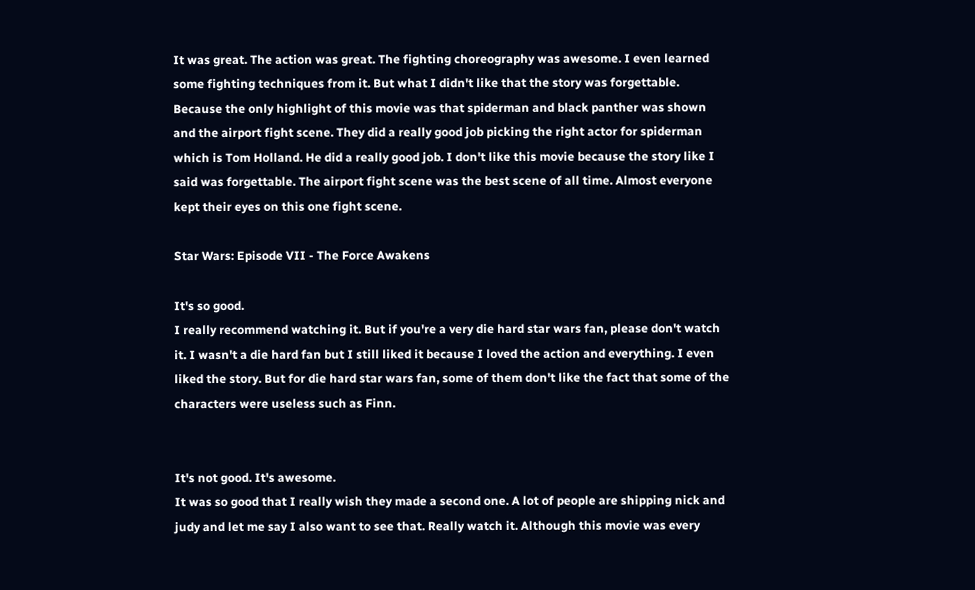It was great. The action was great. The fighting choreography was awesome. I even learned some fighting techniques from it. But what I didn't like that the story was forgettable. Because the only highlight of this movie was that spiderman and black panther was shown and the airport fight scene. They did a really good job picking the right actor for spiderman which is Tom Holland. He did a really good job. I don't like this movie because the story like I said was forgettable. The airport fight scene was the best scene of all time. Almost everyone kept their eyes on this one fight scene.

Star Wars: Episode VII - The Force Awakens

It's so good.
I really recommend watching it. But if you're a very die hard star wars fan, please don't watch it. I wasn't a die hard fan but I still liked it because I loved the action and everything. I even liked the story. But for die hard star wars fan, some of them don't like the fact that some of the characters were useless such as Finn.


It's not good. It's awesome.
It was so good that I really wish they made a second one. A lot of people are shipping nick and judy and let me say I also want to see that. Really watch it. Although this movie was every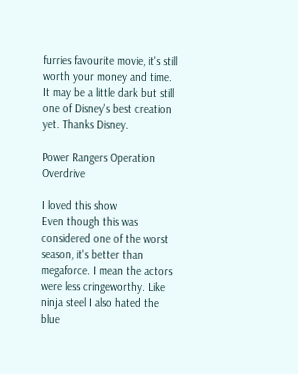furries favourite movie, it's still worth your money and time. It may be a little dark but still one of Disney's best creation yet. Thanks Disney.

Power Rangers Operation Overdrive

I loved this show
Even though this was considered one of the worst season, it's better than megaforce. I mean the actors were less cringeworthy. Like ninja steel I also hated the blue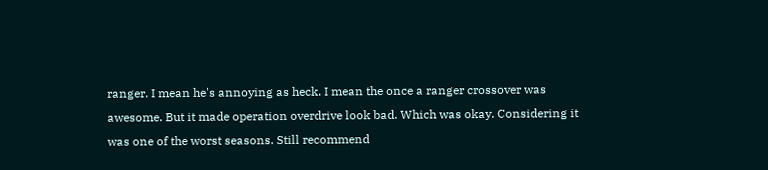ranger. I mean he's annoying as heck. I mean the once a ranger crossover was awesome. But it made operation overdrive look bad. Which was okay. Considering it was one of the worst seasons. Still recommend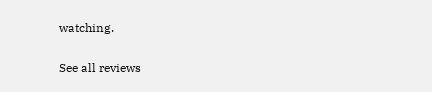watching.

See all reviews